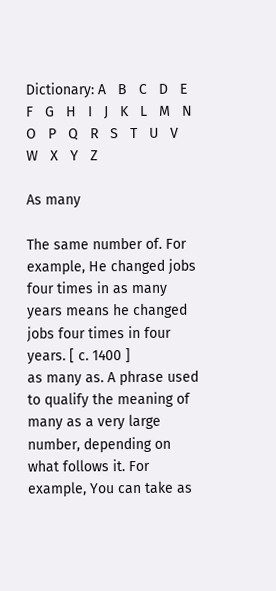Dictionary: A   B   C   D   E   F   G   H   I   J   K   L   M   N   O   P   Q   R   S   T   U   V   W   X   Y   Z

As many

The same number of. For example, He changed jobs four times in as many years means he changed jobs four times in four years. [ c. 1400 ]
as many as. A phrase used to qualify the meaning of many as a very large number, depending on what follows it. For example, You can take as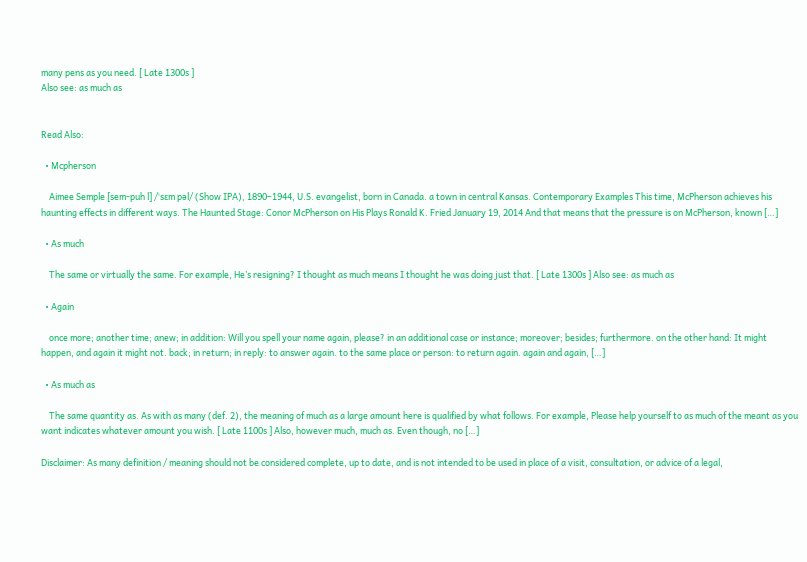many pens as you need. [ Late 1300s ]
Also see: as much as


Read Also:

  • Mcpherson

    Aimee Semple [sem-puh l] /ˈsɛm pəl/ (Show IPA), 1890–1944, U.S. evangelist, born in Canada. a town in central Kansas. Contemporary Examples This time, McPherson achieves his haunting effects in different ways. The Haunted Stage: Conor McPherson on His Plays Ronald K. Fried January 19, 2014 And that means that the pressure is on McPherson, known […]

  • As much

    The same or virtually the same. For example, He’s resigning? I thought as much means I thought he was doing just that. [ Late 1300s ] Also see: as much as

  • Again

    once more; another time; anew; in addition: Will you spell your name again, please? in an additional case or instance; moreover; besides; furthermore. on the other hand: It might happen, and again it might not. back; in return; in reply: to answer again. to the same place or person: to return again. again and again, […]

  • As much as

    The same quantity as. As with as many (def. 2), the meaning of much as a large amount here is qualified by what follows. For example, Please help yourself to as much of the meant as you want indicates whatever amount you wish. [ Late 1100s ] Also, however much, much as. Even though, no […]

Disclaimer: As many definition / meaning should not be considered complete, up to date, and is not intended to be used in place of a visit, consultation, or advice of a legal,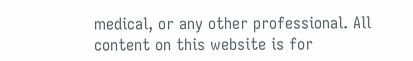medical, or any other professional. All content on this website is for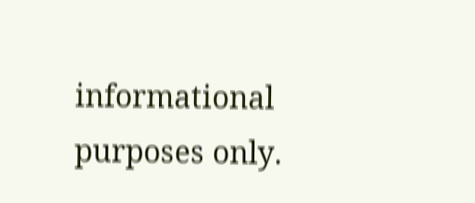informational purposes only.